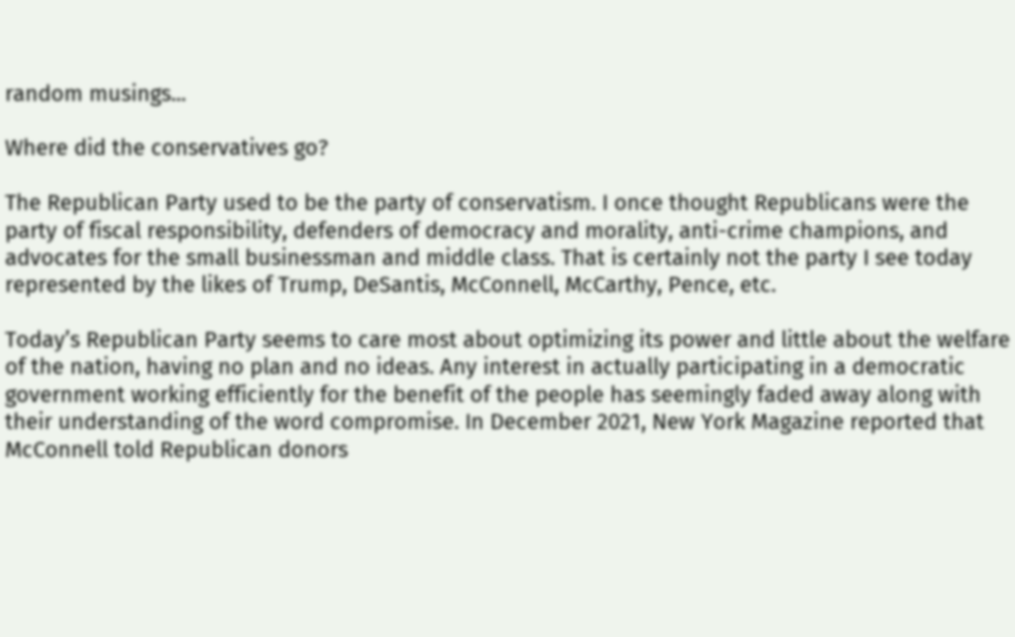random musings...

Where did the conservatives go?

The Republican Party used to be the party of conservatism. I once thought Republicans were the party of fiscal responsibility, defenders of democracy and morality, anti-crime champions, and advocates for the small businessman and middle class. That is certainly not the party I see today represented by the likes of Trump, DeSantis, McConnell, McCarthy, Pence, etc.

Today’s Republican Party seems to care most about optimizing its power and little about the welfare of the nation, having no plan and no ideas. Any interest in actually participating in a democratic government working efficiently for the benefit of the people has seemingly faded away along with their understanding of the word compromise. In December 2021, New York Magazine reported that McConnell told Republican donors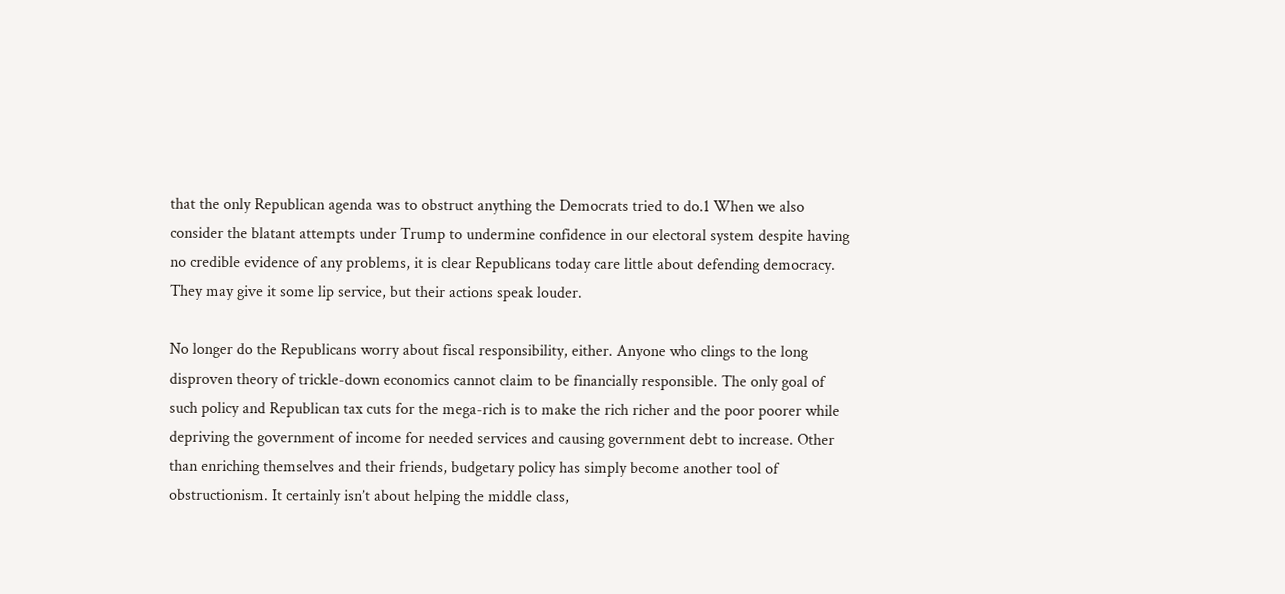that the only Republican agenda was to obstruct anything the Democrats tried to do.1 When we also consider the blatant attempts under Trump to undermine confidence in our electoral system despite having no credible evidence of any problems, it is clear Republicans today care little about defending democracy. They may give it some lip service, but their actions speak louder.

No longer do the Republicans worry about fiscal responsibility, either. Anyone who clings to the long disproven theory of trickle-down economics cannot claim to be financially responsible. The only goal of such policy and Republican tax cuts for the mega-rich is to make the rich richer and the poor poorer while depriving the government of income for needed services and causing government debt to increase. Other than enriching themselves and their friends, budgetary policy has simply become another tool of obstructionism. It certainly isn’t about helping the middle class,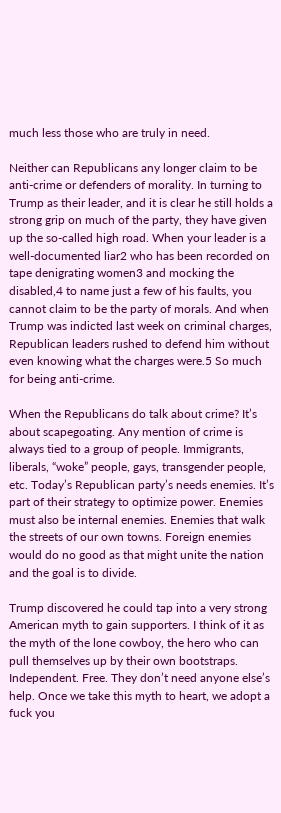much less those who are truly in need.

Neither can Republicans any longer claim to be anti-crime or defenders of morality. In turning to Trump as their leader, and it is clear he still holds a strong grip on much of the party, they have given up the so-called high road. When your leader is a well-documented liar2 who has been recorded on tape denigrating women3 and mocking the disabled,4 to name just a few of his faults, you cannot claim to be the party of morals. And when Trump was indicted last week on criminal charges, Republican leaders rushed to defend him without even knowing what the charges were.5 So much for being anti-crime.

When the Republicans do talk about crime? It’s about scapegoating. Any mention of crime is always tied to a group of people. Immigrants, liberals, “woke” people, gays, transgender people, etc. Today’s Republican party’s needs enemies. It’s part of their strategy to optimize power. Enemies must also be internal enemies. Enemies that walk the streets of our own towns. Foreign enemies would do no good as that might unite the nation and the goal is to divide.

Trump discovered he could tap into a very strong American myth to gain supporters. I think of it as the myth of the lone cowboy, the hero who can pull themselves up by their own bootstraps. Independent. Free. They don’t need anyone else’s help. Once we take this myth to heart, we adopt a fuck you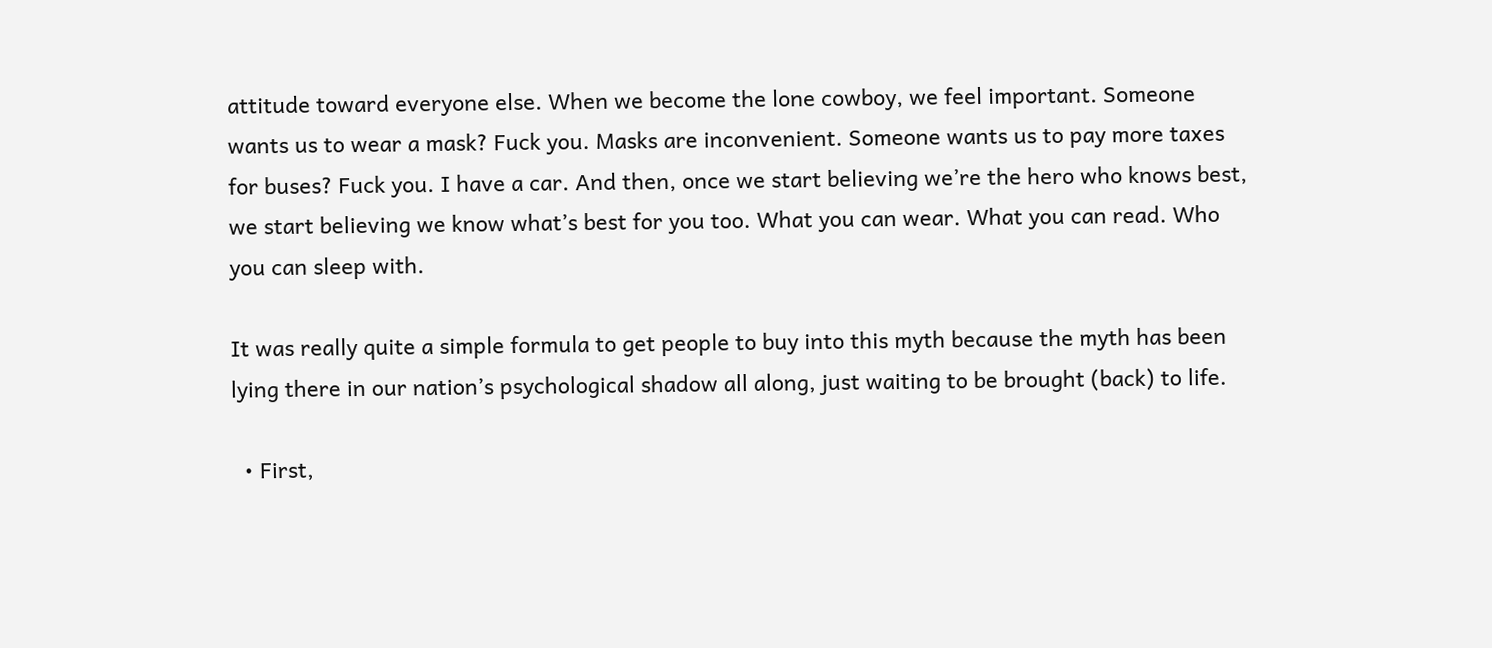attitude toward everyone else. When we become the lone cowboy, we feel important. Someone wants us to wear a mask? Fuck you. Masks are inconvenient. Someone wants us to pay more taxes for buses? Fuck you. I have a car. And then, once we start believing we’re the hero who knows best, we start believing we know what’s best for you too. What you can wear. What you can read. Who you can sleep with.

It was really quite a simple formula to get people to buy into this myth because the myth has been lying there in our nation’s psychological shadow all along, just waiting to be brought (back) to life.

  • First,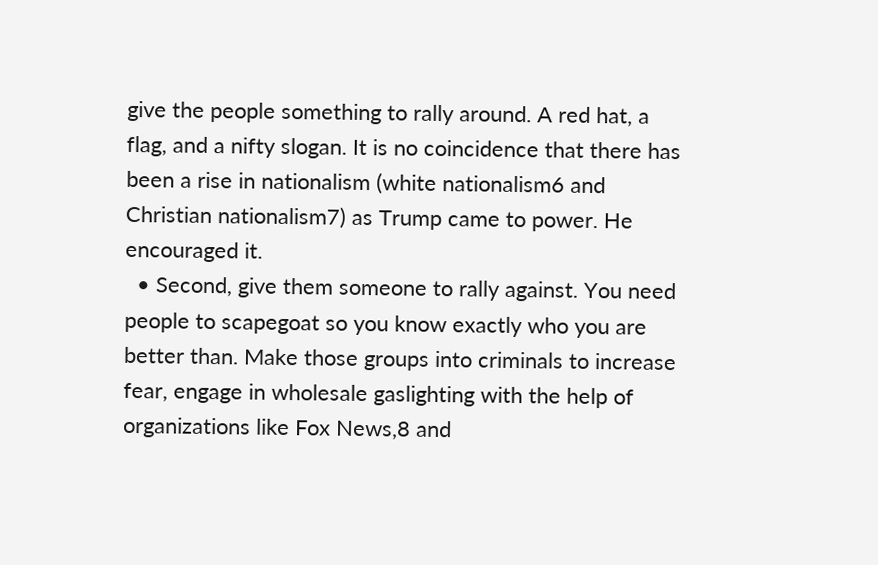give the people something to rally around. A red hat, a flag, and a nifty slogan. It is no coincidence that there has been a rise in nationalism (white nationalism6 and Christian nationalism7) as Trump came to power. He encouraged it.
  • Second, give them someone to rally against. You need people to scapegoat so you know exactly who you are better than. Make those groups into criminals to increase fear, engage in wholesale gaslighting with the help of organizations like Fox News,8 and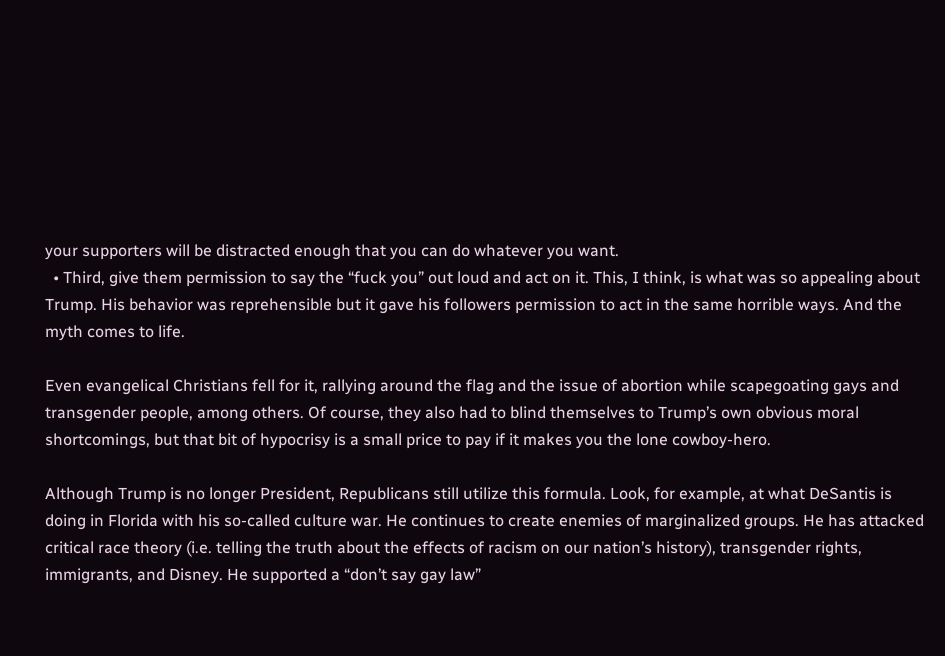your supporters will be distracted enough that you can do whatever you want.
  • Third, give them permission to say the “fuck you” out loud and act on it. This, I think, is what was so appealing about Trump. His behavior was reprehensible but it gave his followers permission to act in the same horrible ways. And the myth comes to life.

Even evangelical Christians fell for it, rallying around the flag and the issue of abortion while scapegoating gays and transgender people, among others. Of course, they also had to blind themselves to Trump’s own obvious moral shortcomings, but that bit of hypocrisy is a small price to pay if it makes you the lone cowboy-hero.

Although Trump is no longer President, Republicans still utilize this formula. Look, for example, at what DeSantis is doing in Florida with his so-called culture war. He continues to create enemies of marginalized groups. He has attacked critical race theory (i.e. telling the truth about the effects of racism on our nation’s history), transgender rights, immigrants, and Disney. He supported a “don’t say gay law”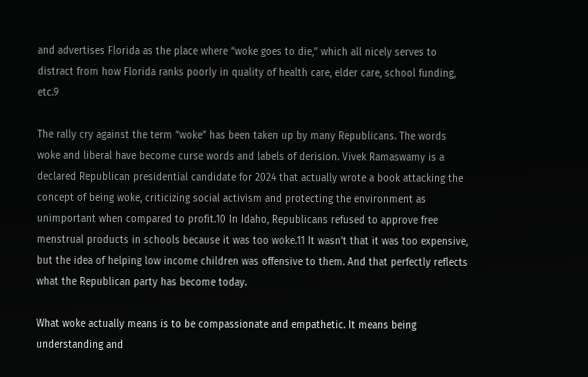and advertises Florida as the place where “woke goes to die,” which all nicely serves to distract from how Florida ranks poorly in quality of health care, elder care, school funding, etc.9

The rally cry against the term “woke” has been taken up by many Republicans. The words woke and liberal have become curse words and labels of derision. Vivek Ramaswamy is a declared Republican presidential candidate for 2024 that actually wrote a book attacking the concept of being woke, criticizing social activism and protecting the environment as unimportant when compared to profit.10 In Idaho, Republicans refused to approve free menstrual products in schools because it was too woke.11 It wasn’t that it was too expensive, but the idea of helping low income children was offensive to them. And that perfectly reflects what the Republican party has become today.

What woke actually means is to be compassionate and empathetic. It means being understanding and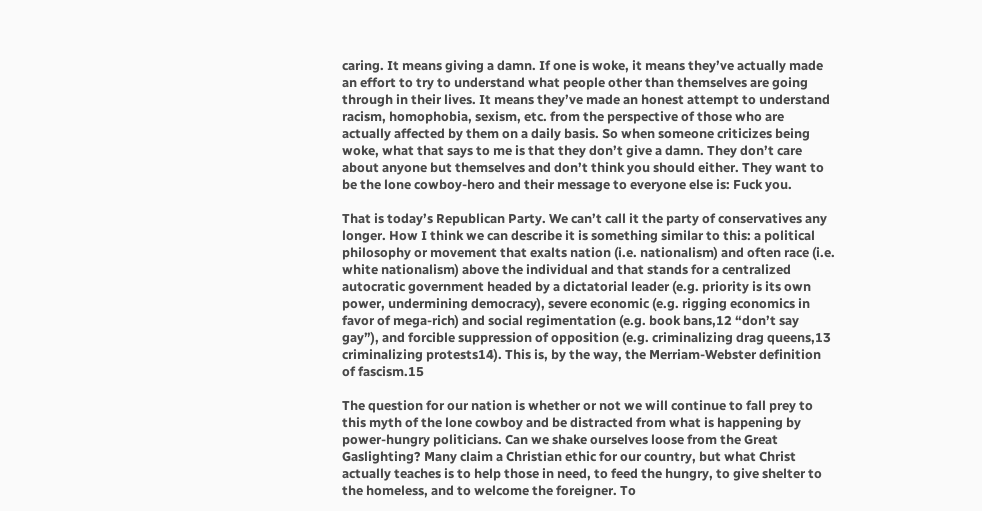caring. It means giving a damn. If one is woke, it means they’ve actually made an effort to try to understand what people other than themselves are going through in their lives. It means they’ve made an honest attempt to understand racism, homophobia, sexism, etc. from the perspective of those who are actually affected by them on a daily basis. So when someone criticizes being woke, what that says to me is that they don’t give a damn. They don’t care about anyone but themselves and don’t think you should either. They want to be the lone cowboy-hero and their message to everyone else is: Fuck you.

That is today’s Republican Party. We can’t call it the party of conservatives any longer. How I think we can describe it is something similar to this: a political philosophy or movement that exalts nation (i.e. nationalism) and often race (i.e. white nationalism) above the individual and that stands for a centralized autocratic government headed by a dictatorial leader (e.g. priority is its own power, undermining democracy), severe economic (e.g. rigging economics in favor of mega-rich) and social regimentation (e.g. book bans,12 “don’t say gay”), and forcible suppression of opposition (e.g. criminalizing drag queens,13 criminalizing protests14). This is, by the way, the Merriam-Webster definition of fascism.15

The question for our nation is whether or not we will continue to fall prey to this myth of the lone cowboy and be distracted from what is happening by power-hungry politicians. Can we shake ourselves loose from the Great Gaslighting? Many claim a Christian ethic for our country, but what Christ actually teaches is to help those in need, to feed the hungry, to give shelter to the homeless, and to welcome the foreigner. To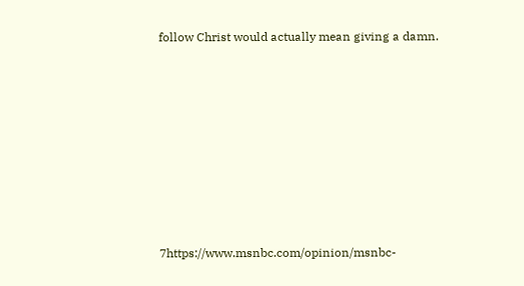follow Christ would actually mean giving a damn.








7https://www.msnbc.com/opinion/msnbc-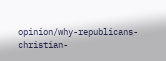opinion/why-republicans-christian-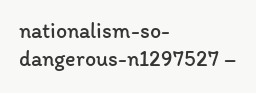nationalism-so-dangerous-n1297527 –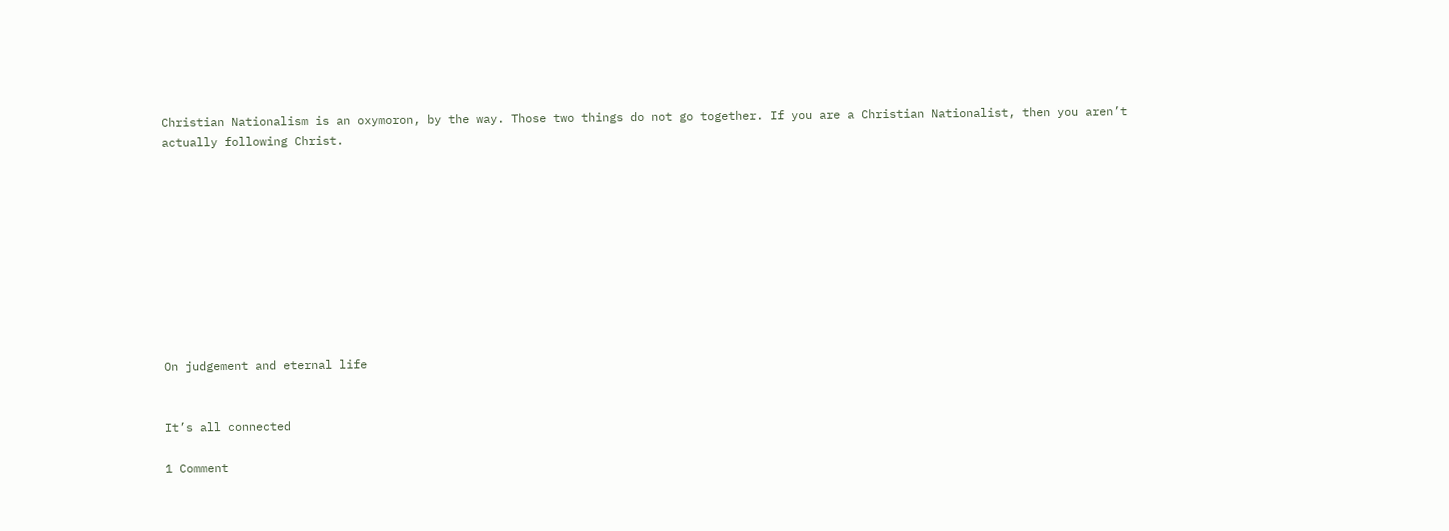Christian Nationalism is an oxymoron, by the way. Those two things do not go together. If you are a Christian Nationalist, then you aren’t actually following Christ.










On judgement and eternal life


It’s all connected

1 Comment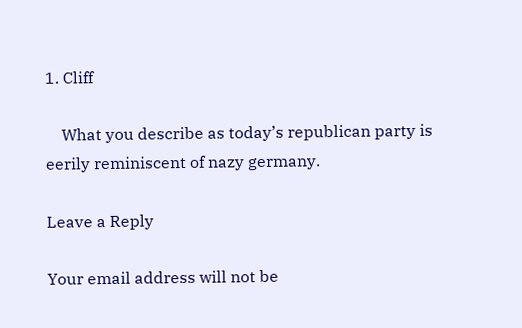1. Cliff

    What you describe as today’s republican party is eerily reminiscent of nazy germany.

Leave a Reply

Your email address will not be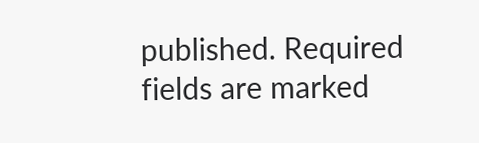published. Required fields are marked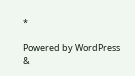*

Powered by WordPress &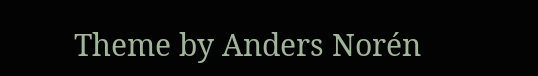Theme by Anders Norén